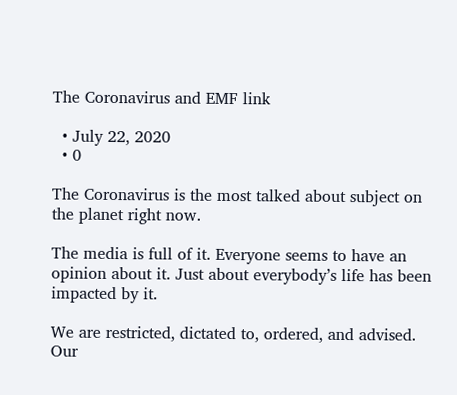The Coronavirus and EMF link

  • July 22, 2020
  • 0

The Coronavirus is the most talked about subject on the planet right now.

The media is full of it. Everyone seems to have an opinion about it. Just about everybody’s life has been impacted by it.

We are restricted, dictated to, ordered, and advised. Our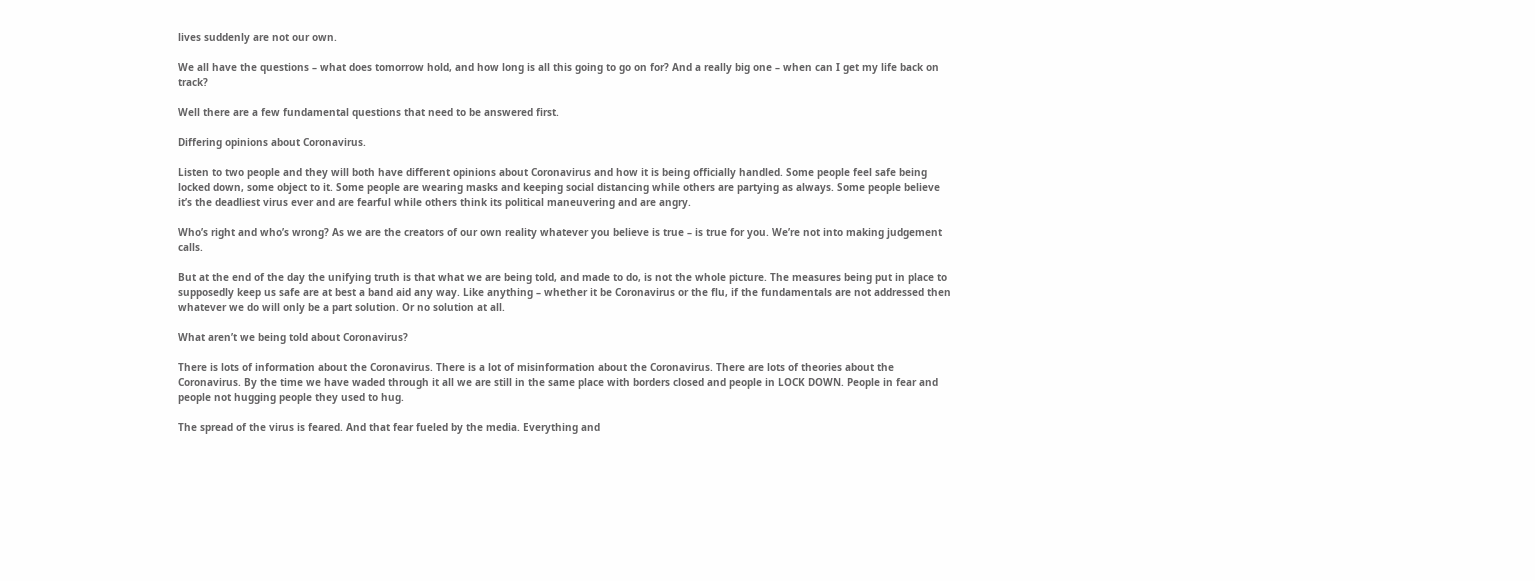lives suddenly are not our own.

We all have the questions – what does tomorrow hold, and how long is all this going to go on for? And a really big one – when can I get my life back on track?

Well there are a few fundamental questions that need to be answered first.

Differing opinions about Coronavirus.

Listen to two people and they will both have different opinions about Coronavirus and how it is being officially handled. Some people feel safe being locked down, some object to it. Some people are wearing masks and keeping social distancing while others are partying as always. Some people believe it’s the deadliest virus ever and are fearful while others think its political maneuvering and are angry.

Who’s right and who’s wrong? As we are the creators of our own reality whatever you believe is true – is true for you. We’re not into making judgement calls.

But at the end of the day the unifying truth is that what we are being told, and made to do, is not the whole picture. The measures being put in place to supposedly keep us safe are at best a band aid any way. Like anything – whether it be Coronavirus or the flu, if the fundamentals are not addressed then whatever we do will only be a part solution. Or no solution at all.

What aren’t we being told about Coronavirus?

There is lots of information about the Coronavirus. There is a lot of misinformation about the Coronavirus. There are lots of theories about the Coronavirus. By the time we have waded through it all we are still in the same place with borders closed and people in LOCK DOWN. People in fear and people not hugging people they used to hug.

The spread of the virus is feared. And that fear fueled by the media. Everything and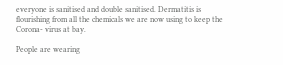everyone is sanitised and double sanitised. Dermatitis is flourishing from all the chemicals we are now using to keep the Corona- virus at bay.

People are wearing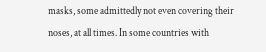masks, some admittedly not even covering their noses, at all times. In some countries with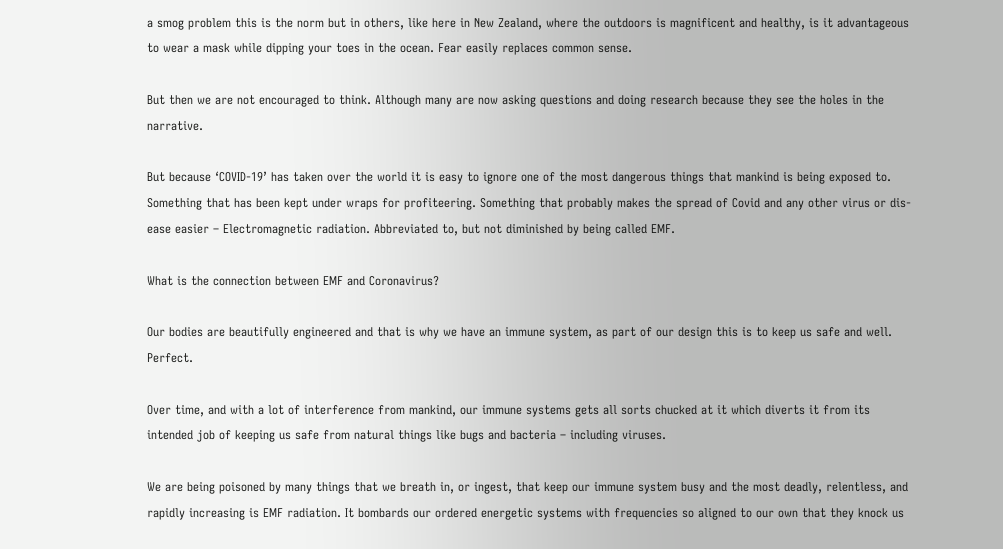a smog problem this is the norm but in others, like here in New Zealand, where the outdoors is magnificent and healthy, is it advantageous to wear a mask while dipping your toes in the ocean. Fear easily replaces common sense.

But then we are not encouraged to think. Although many are now asking questions and doing research because they see the holes in the narrative.

But because ‘COVID-19’ has taken over the world it is easy to ignore one of the most dangerous things that mankind is being exposed to. Something that has been kept under wraps for profiteering. Something that probably makes the spread of Covid and any other virus or dis-ease easier – Electromagnetic radiation. Abbreviated to, but not diminished by being called EMF.

What is the connection between EMF and Coronavirus?

Our bodies are beautifully engineered and that is why we have an immune system, as part of our design this is to keep us safe and well. Perfect.

Over time, and with a lot of interference from mankind, our immune systems gets all sorts chucked at it which diverts it from its intended job of keeping us safe from natural things like bugs and bacteria – including viruses.

We are being poisoned by many things that we breath in, or ingest, that keep our immune system busy and the most deadly, relentless, and rapidly increasing is EMF radiation. It bombards our ordered energetic systems with frequencies so aligned to our own that they knock us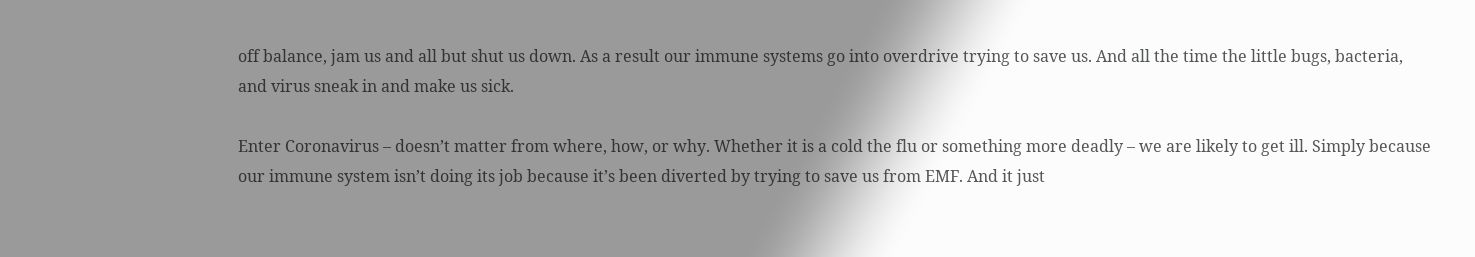off balance, jam us and all but shut us down. As a result our immune systems go into overdrive trying to save us. And all the time the little bugs, bacteria, and virus sneak in and make us sick.

Enter Coronavirus – doesn’t matter from where, how, or why. Whether it is a cold the flu or something more deadly – we are likely to get ill. Simply because our immune system isn’t doing its job because it’s been diverted by trying to save us from EMF. And it just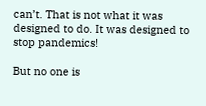can’t. That is not what it was designed to do. It was designed to stop pandemics!

But no one is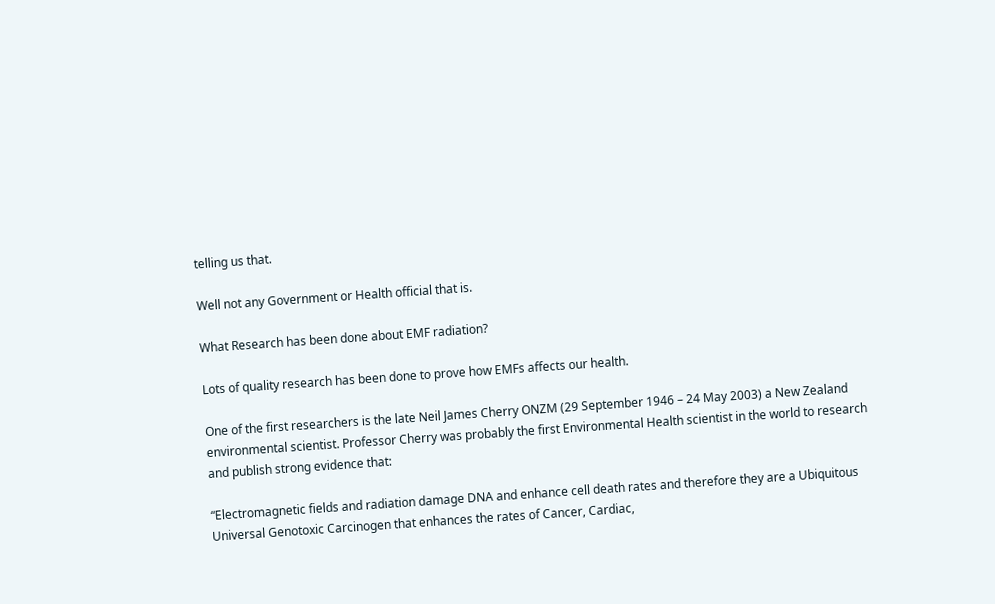telling us that.

Well not any Government or Health official that is.

What Research has been done about EMF radiation?

Lots of quality research has been done to prove how EMFs affects our health.

One of the first researchers is the late Neil James Cherry ONZM (29 September 1946 – 24 May 2003) a New Zealand environmental scientist. Professor Cherry was probably the first Environmental Health scientist in the world to research and publish strong evidence that:

“Electromagnetic fields and radiation damage DNA and enhance cell death rates and therefore they are a Ubiquitous Universal Genotoxic Carcinogen that enhances the rates of Cancer, Cardiac,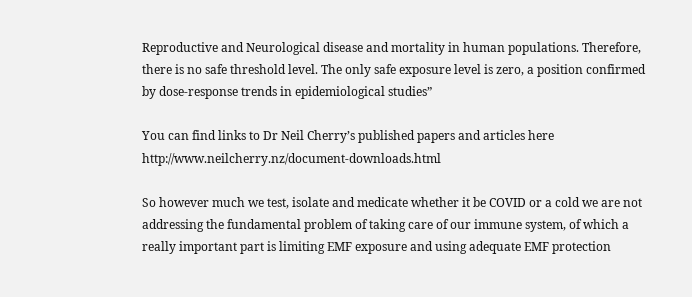Reproductive and Neurological disease and mortality in human populations. Therefore, there is no safe threshold level. The only safe exposure level is zero, a position confirmed by dose-response trends in epidemiological studies”

You can find links to Dr Neil Cherry’s published papers and articles here http://www.neilcherry.nz/document-downloads.html

So however much we test, isolate and medicate whether it be COVID or a cold we are not addressing the fundamental problem of taking care of our immune system, of which a really important part is limiting EMF exposure and using adequate EMF protection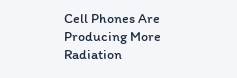Cell Phones Are Producing More Radiation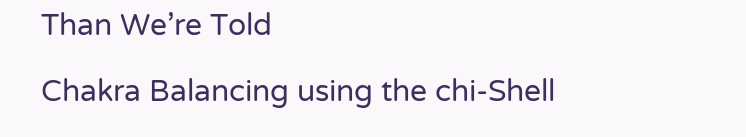Than We’re Told

Chakra Balancing using the chi-Shell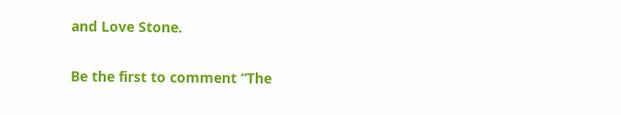and Love Stone.

Be the first to comment “The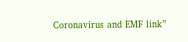Coronavirus and EMF link”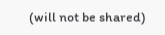(will not be shared)